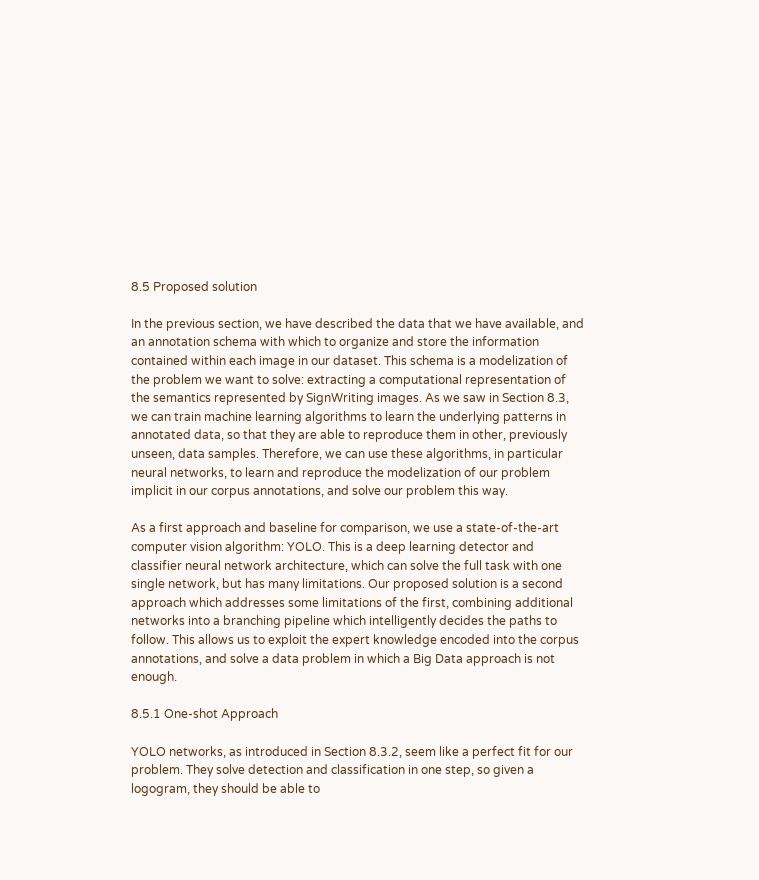8.5 Proposed solution

In the previous section, we have described the data that we have available, and an annotation schema with which to organize and store the information contained within each image in our dataset. This schema is a modelization of the problem we want to solve: extracting a computational representation of the semantics represented by SignWriting images. As we saw in Section 8.3, we can train machine learning algorithms to learn the underlying patterns in annotated data, so that they are able to reproduce them in other, previously unseen, data samples. Therefore, we can use these algorithms, in particular neural networks, to learn and reproduce the modelization of our problem implicit in our corpus annotations, and solve our problem this way.

As a first approach and baseline for comparison, we use a state-of-the-art computer vision algorithm: YOLO. This is a deep learning detector and classifier neural network architecture, which can solve the full task with one single network, but has many limitations. Our proposed solution is a second approach which addresses some limitations of the first, combining additional networks into a branching pipeline which intelligently decides the paths to follow. This allows us to exploit the expert knowledge encoded into the corpus annotations, and solve a data problem in which a Big Data approach is not enough.

8.5.1 One-shot Approach

YOLO networks, as introduced in Section 8.3.2, seem like a perfect fit for our problem. They solve detection and classification in one step, so given a logogram, they should be able to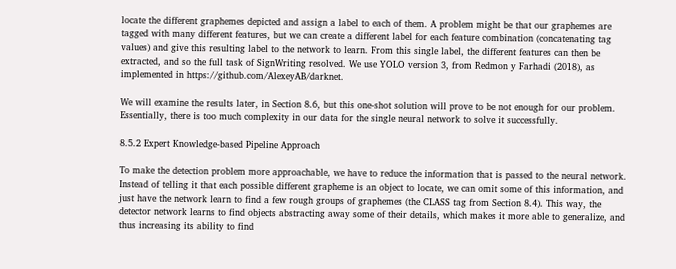locate the different graphemes depicted and assign a label to each of them. A problem might be that our graphemes are tagged with many different features, but we can create a different label for each feature combination (concatenating tag values) and give this resulting label to the network to learn. From this single label, the different features can then be extracted, and so the full task of SignWriting resolved. We use YOLO version 3, from Redmon y Farhadi (2018), as implemented in https://github.com/AlexeyAB/darknet.

We will examine the results later, in Section 8.6, but this one-shot solution will prove to be not enough for our problem. Essentially, there is too much complexity in our data for the single neural network to solve it successfully.

8.5.2 Expert Knowledge-based Pipeline Approach

To make the detection problem more approachable, we have to reduce the information that is passed to the neural network. Instead of telling it that each possible different grapheme is an object to locate, we can omit some of this information, and just have the network learn to find a few rough groups of graphemes (the CLASS tag from Section 8.4). This way, the detector network learns to find objects abstracting away some of their details, which makes it more able to generalize, and thus increasing its ability to find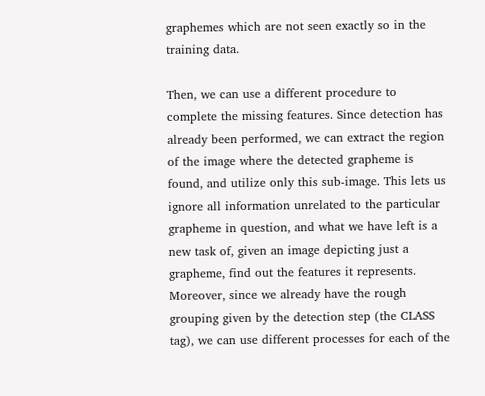graphemes which are not seen exactly so in the training data.

Then, we can use a different procedure to complete the missing features. Since detection has already been performed, we can extract the region of the image where the detected grapheme is found, and utilize only this sub-image. This lets us ignore all information unrelated to the particular grapheme in question, and what we have left is a new task of, given an image depicting just a grapheme, find out the features it represents. Moreover, since we already have the rough grouping given by the detection step (the CLASS tag), we can use different processes for each of the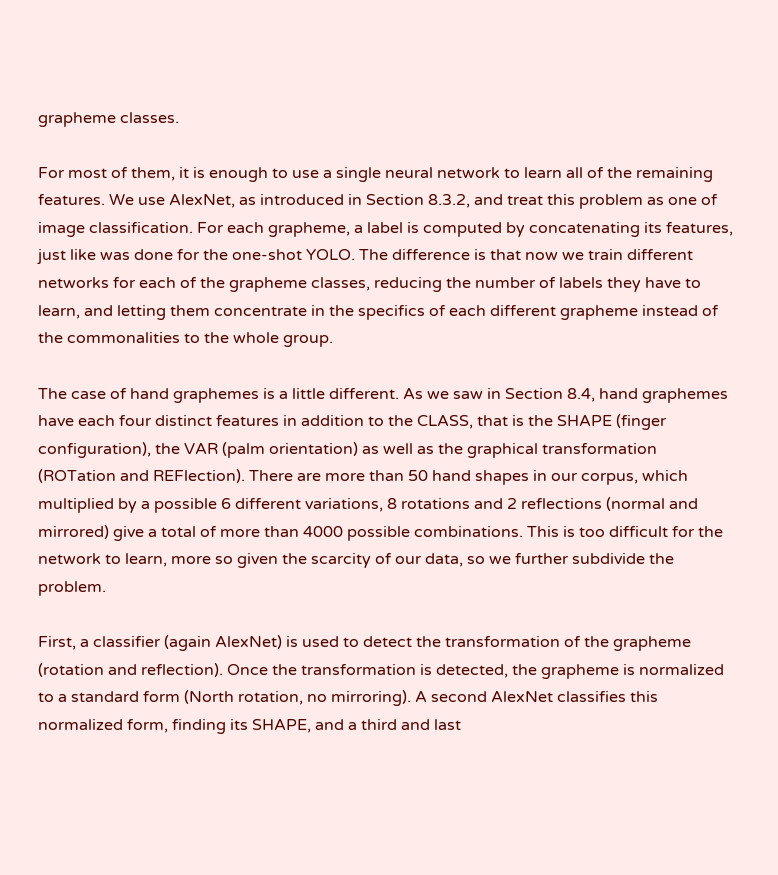grapheme classes.

For most of them, it is enough to use a single neural network to learn all of the remaining features. We use AlexNet, as introduced in Section 8.3.2, and treat this problem as one of image classification. For each grapheme, a label is computed by concatenating its features, just like was done for the one-shot YOLO. The difference is that now we train different networks for each of the grapheme classes, reducing the number of labels they have to learn, and letting them concentrate in the specifics of each different grapheme instead of the commonalities to the whole group.

The case of hand graphemes is a little different. As we saw in Section 8.4, hand graphemes have each four distinct features in addition to the CLASS, that is the SHAPE (finger configuration), the VAR (palm orientation) as well as the graphical transformation (ROTation and REFlection). There are more than 50 hand shapes in our corpus, which multiplied by a possible 6 different variations, 8 rotations and 2 reflections (normal and mirrored) give a total of more than 4000 possible combinations. This is too difficult for the network to learn, more so given the scarcity of our data, so we further subdivide the problem.

First, a classifier (again AlexNet) is used to detect the transformation of the grapheme (rotation and reflection). Once the transformation is detected, the grapheme is normalized to a standard form (North rotation, no mirroring). A second AlexNet classifies this normalized form, finding its SHAPE, and a third and last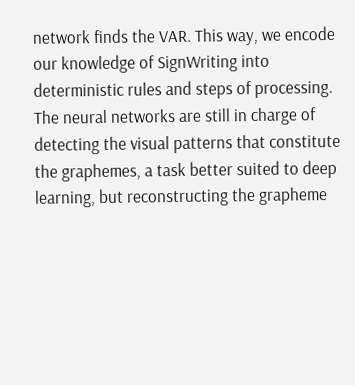network finds the VAR. This way, we encode our knowledge of SignWriting into deterministic rules and steps of processing. The neural networks are still in charge of detecting the visual patterns that constitute the graphemes, a task better suited to deep learning, but reconstructing the grapheme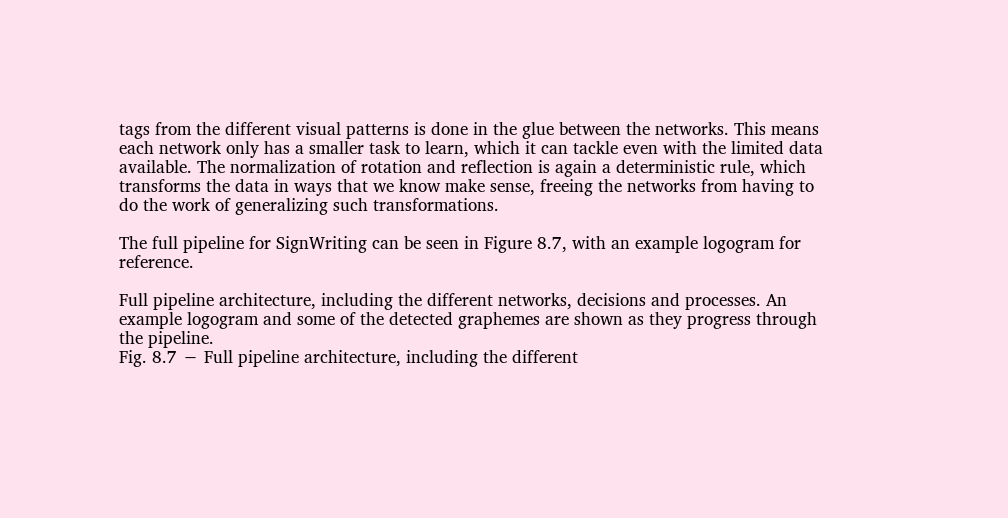tags from the different visual patterns is done in the glue between the networks. This means each network only has a smaller task to learn, which it can tackle even with the limited data available. The normalization of rotation and reflection is again a deterministic rule, which transforms the data in ways that we know make sense, freeing the networks from having to do the work of generalizing such transformations.

The full pipeline for SignWriting can be seen in Figure 8.7, with an example logogram for reference.

Full pipeline architecture, including the different networks, decisions and processes. An example logogram and some of the detected graphemes are shown as they progress through the pipeline.
Fig. 8.7 − Full pipeline architecture, including the different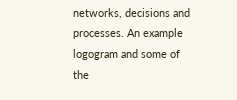networks, decisions and processes. An example logogram and some of the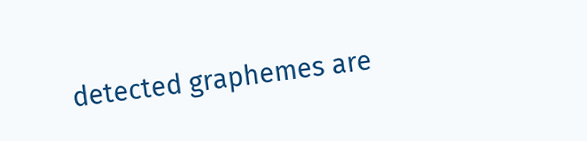detected graphemes are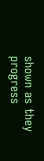shown as they progress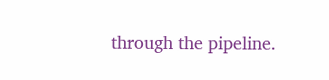through the pipeline.